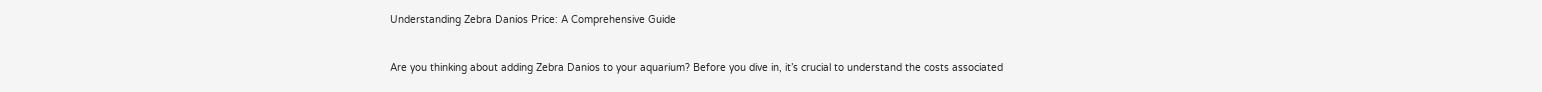Understanding Zebra Danios Price: A Comprehensive Guide


Are you thinking about adding Zebra Danios to your aquarium? Before you dive in, it’s crucial to understand the costs associated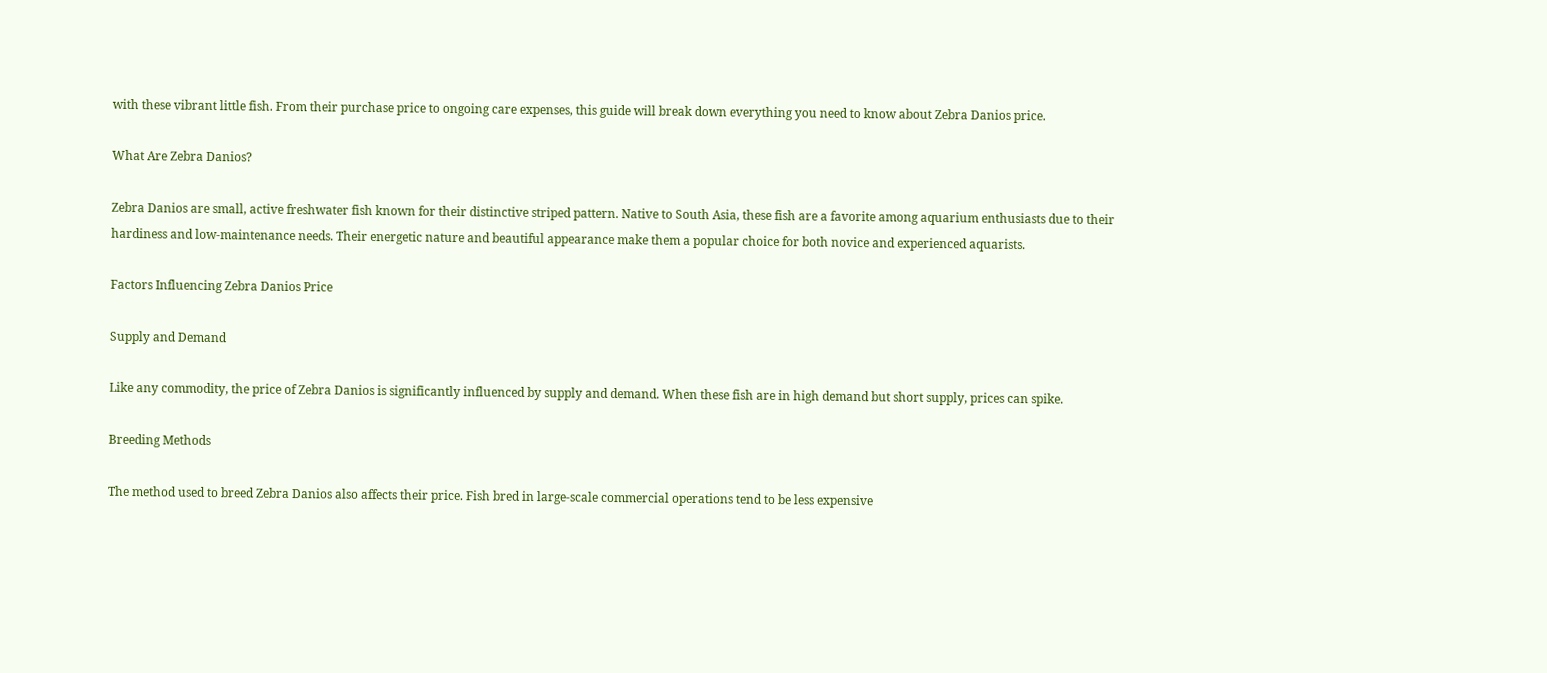with these vibrant little fish. From their purchase price to ongoing care expenses, this guide will break down everything you need to know about Zebra Danios price.

What Are Zebra Danios?

Zebra Danios are small, active freshwater fish known for their distinctive striped pattern. Native to South Asia, these fish are a favorite among aquarium enthusiasts due to their hardiness and low-maintenance needs. Their energetic nature and beautiful appearance make them a popular choice for both novice and experienced aquarists.

Factors Influencing Zebra Danios Price

Supply and Demand

Like any commodity, the price of Zebra Danios is significantly influenced by supply and demand. When these fish are in high demand but short supply, prices can spike.

Breeding Methods

The method used to breed Zebra Danios also affects their price. Fish bred in large-scale commercial operations tend to be less expensive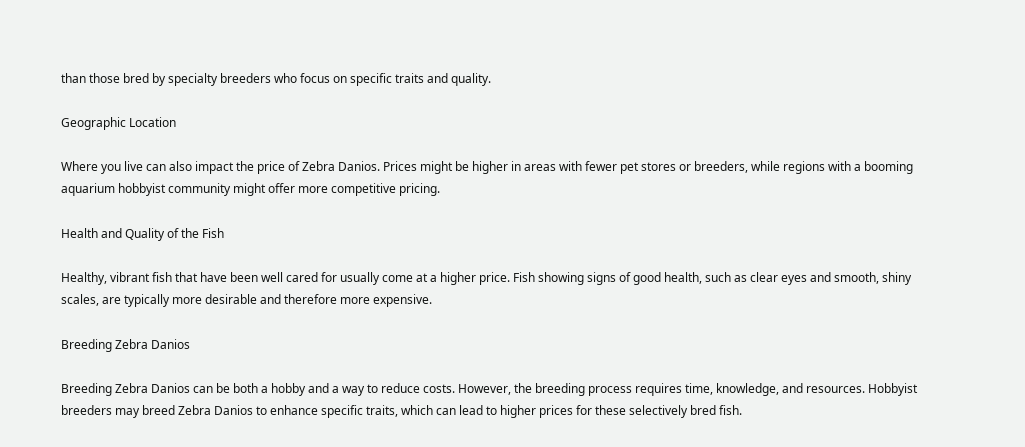than those bred by specialty breeders who focus on specific traits and quality.

Geographic Location

Where you live can also impact the price of Zebra Danios. Prices might be higher in areas with fewer pet stores or breeders, while regions with a booming aquarium hobbyist community might offer more competitive pricing.

Health and Quality of the Fish

Healthy, vibrant fish that have been well cared for usually come at a higher price. Fish showing signs of good health, such as clear eyes and smooth, shiny scales, are typically more desirable and therefore more expensive.

Breeding Zebra Danios

Breeding Zebra Danios can be both a hobby and a way to reduce costs. However, the breeding process requires time, knowledge, and resources. Hobbyist breeders may breed Zebra Danios to enhance specific traits, which can lead to higher prices for these selectively bred fish.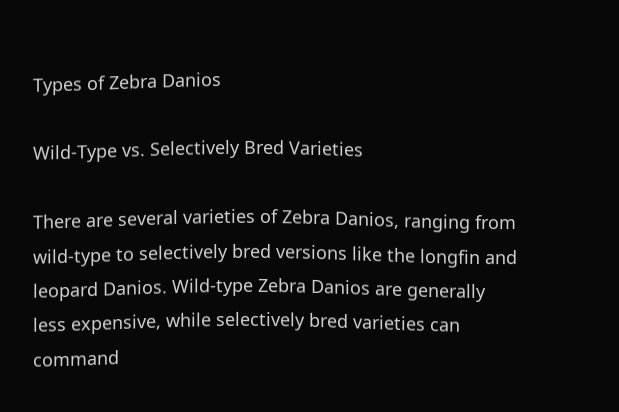Types of Zebra Danios

Wild-Type vs. Selectively Bred Varieties

There are several varieties of Zebra Danios, ranging from wild-type to selectively bred versions like the longfin and leopard Danios. Wild-type Zebra Danios are generally less expensive, while selectively bred varieties can command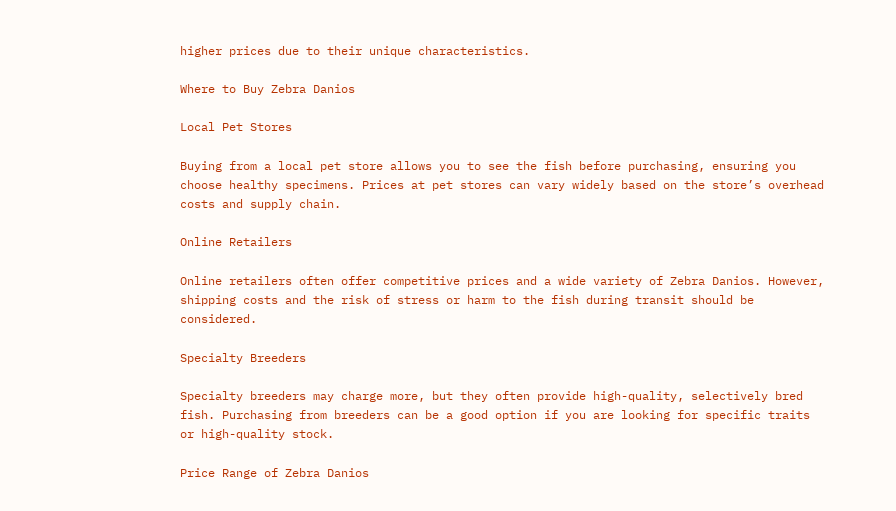higher prices due to their unique characteristics.

Where to Buy Zebra Danios

Local Pet Stores

Buying from a local pet store allows you to see the fish before purchasing, ensuring you choose healthy specimens. Prices at pet stores can vary widely based on the store’s overhead costs and supply chain.

Online Retailers

Online retailers often offer competitive prices and a wide variety of Zebra Danios. However, shipping costs and the risk of stress or harm to the fish during transit should be considered.

Specialty Breeders

Specialty breeders may charge more, but they often provide high-quality, selectively bred fish. Purchasing from breeders can be a good option if you are looking for specific traits or high-quality stock.

Price Range of Zebra Danios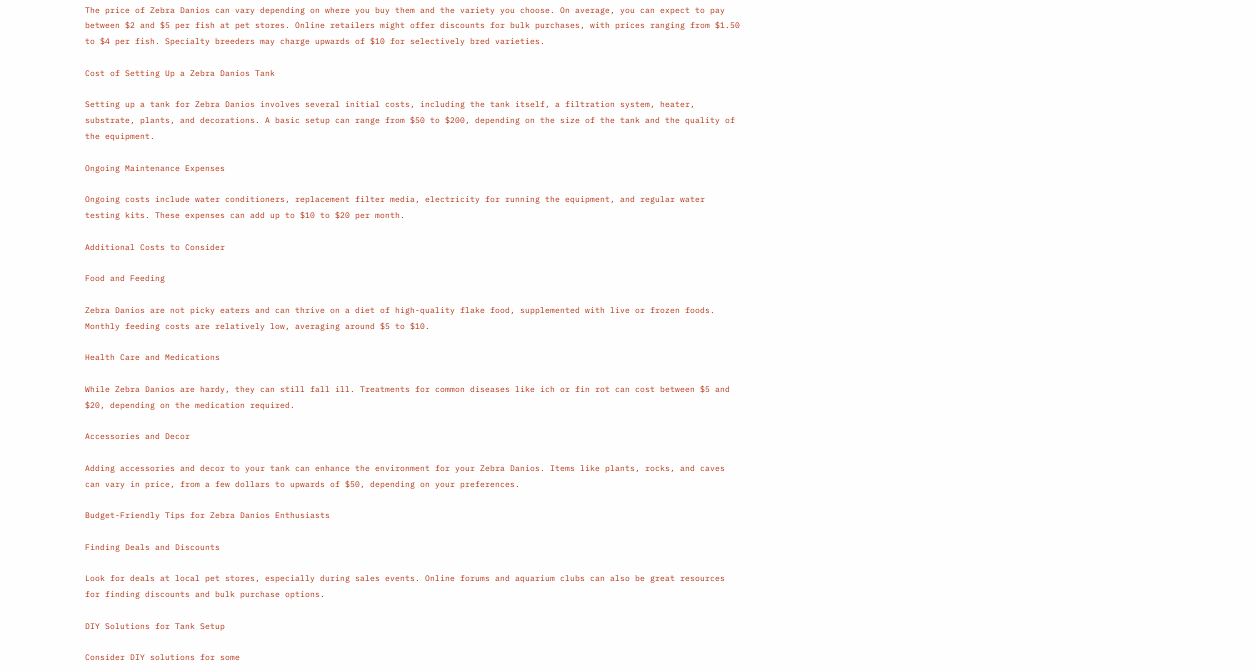The price of Zebra Danios can vary depending on where you buy them and the variety you choose. On average, you can expect to pay between $2 and $5 per fish at pet stores. Online retailers might offer discounts for bulk purchases, with prices ranging from $1.50 to $4 per fish. Specialty breeders may charge upwards of $10 for selectively bred varieties.

Cost of Setting Up a Zebra Danios Tank

Setting up a tank for Zebra Danios involves several initial costs, including the tank itself, a filtration system, heater, substrate, plants, and decorations. A basic setup can range from $50 to $200, depending on the size of the tank and the quality of the equipment.

Ongoing Maintenance Expenses

Ongoing costs include water conditioners, replacement filter media, electricity for running the equipment, and regular water testing kits. These expenses can add up to $10 to $20 per month.

Additional Costs to Consider

Food and Feeding

Zebra Danios are not picky eaters and can thrive on a diet of high-quality flake food, supplemented with live or frozen foods. Monthly feeding costs are relatively low, averaging around $5 to $10.

Health Care and Medications

While Zebra Danios are hardy, they can still fall ill. Treatments for common diseases like ich or fin rot can cost between $5 and $20, depending on the medication required.

Accessories and Decor

Adding accessories and decor to your tank can enhance the environment for your Zebra Danios. Items like plants, rocks, and caves can vary in price, from a few dollars to upwards of $50, depending on your preferences.

Budget-Friendly Tips for Zebra Danios Enthusiasts

Finding Deals and Discounts

Look for deals at local pet stores, especially during sales events. Online forums and aquarium clubs can also be great resources for finding discounts and bulk purchase options.

DIY Solutions for Tank Setup

Consider DIY solutions for some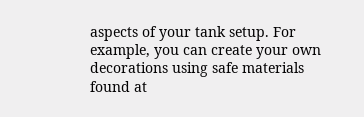aspects of your tank setup. For example, you can create your own decorations using safe materials found at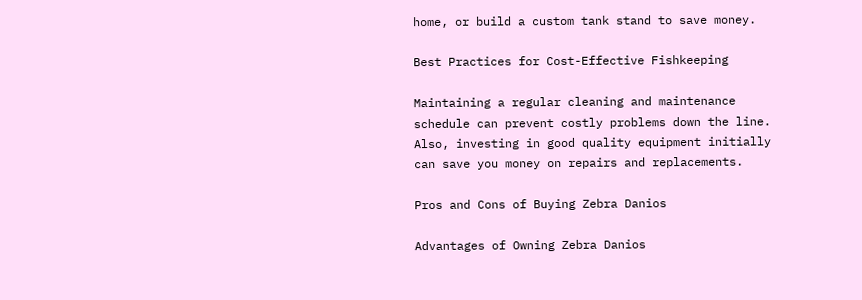home, or build a custom tank stand to save money.

Best Practices for Cost-Effective Fishkeeping

Maintaining a regular cleaning and maintenance schedule can prevent costly problems down the line. Also, investing in good quality equipment initially can save you money on repairs and replacements.

Pros and Cons of Buying Zebra Danios

Advantages of Owning Zebra Danios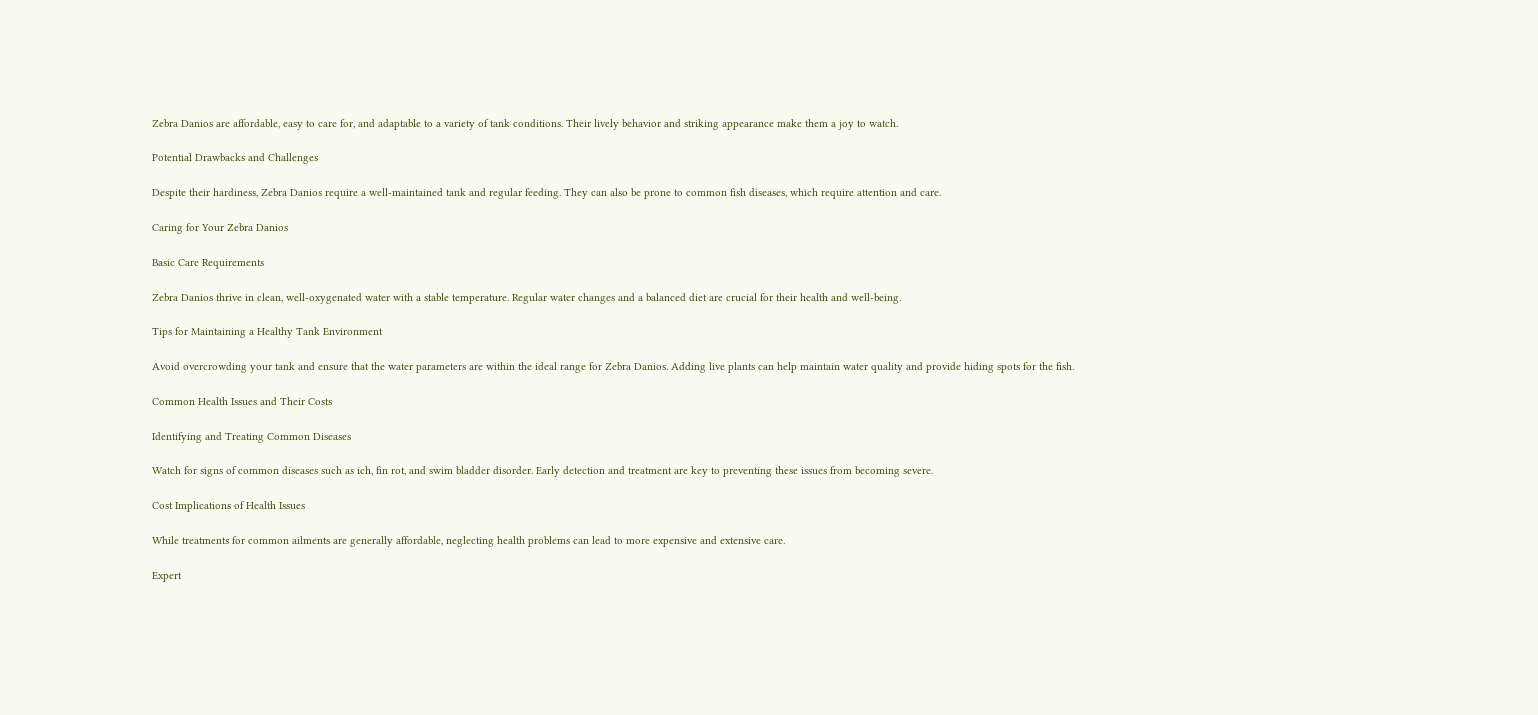Zebra Danios are affordable, easy to care for, and adaptable to a variety of tank conditions. Their lively behavior and striking appearance make them a joy to watch.

Potential Drawbacks and Challenges

Despite their hardiness, Zebra Danios require a well-maintained tank and regular feeding. They can also be prone to common fish diseases, which require attention and care.

Caring for Your Zebra Danios

Basic Care Requirements

Zebra Danios thrive in clean, well-oxygenated water with a stable temperature. Regular water changes and a balanced diet are crucial for their health and well-being.

Tips for Maintaining a Healthy Tank Environment

Avoid overcrowding your tank and ensure that the water parameters are within the ideal range for Zebra Danios. Adding live plants can help maintain water quality and provide hiding spots for the fish.

Common Health Issues and Their Costs

Identifying and Treating Common Diseases

Watch for signs of common diseases such as ich, fin rot, and swim bladder disorder. Early detection and treatment are key to preventing these issues from becoming severe.

Cost Implications of Health Issues

While treatments for common ailments are generally affordable, neglecting health problems can lead to more expensive and extensive care.

Expert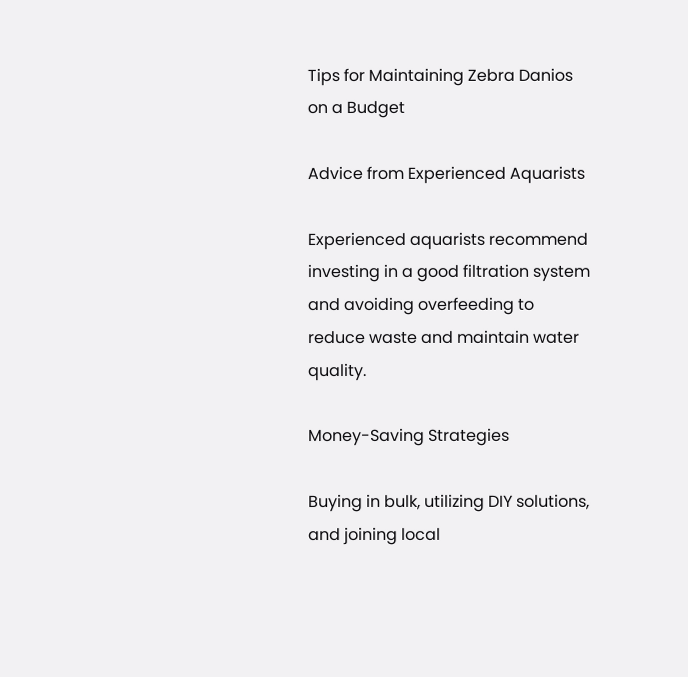Tips for Maintaining Zebra Danios on a Budget

Advice from Experienced Aquarists

Experienced aquarists recommend investing in a good filtration system and avoiding overfeeding to reduce waste and maintain water quality.

Money-Saving Strategies

Buying in bulk, utilizing DIY solutions, and joining local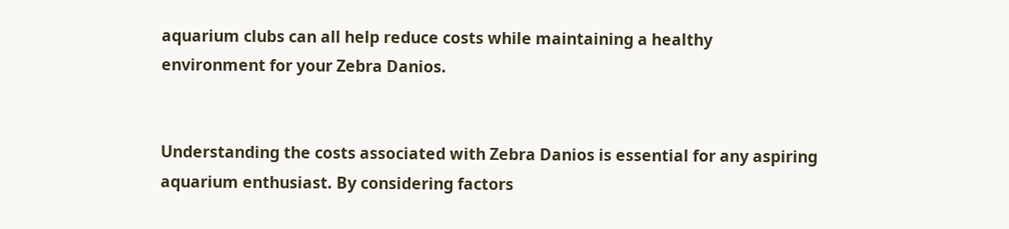aquarium clubs can all help reduce costs while maintaining a healthy environment for your Zebra Danios.


Understanding the costs associated with Zebra Danios is essential for any aspiring aquarium enthusiast. By considering factors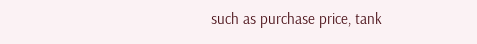such as purchase price, tank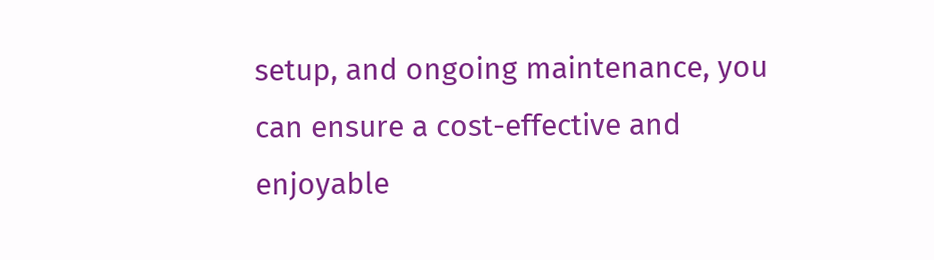setup, and ongoing maintenance, you can ensure a cost-effective and enjoyable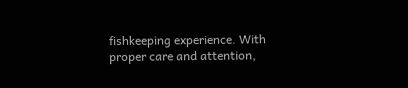fishkeeping experience. With proper care and attention,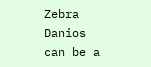Zebra Danios can be a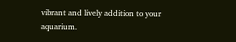vibrant and lively addition to your aquarium.